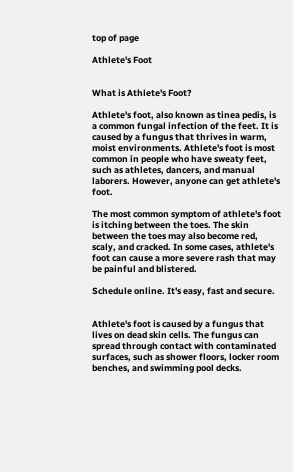top of page

Athlete's Foot


What is Athlete's Foot?

Athlete's foot, also known as tinea pedis, is a common fungal infection of the feet. It is caused by a fungus that thrives in warm, moist environments. Athlete's foot is most common in people who have sweaty feet, such as athletes, dancers, and manual laborers. However, anyone can get athlete's foot.

The most common symptom of athlete's foot is itching between the toes. The skin between the toes may also become red, scaly, and cracked. In some cases, athlete's foot can cause a more severe rash that may be painful and blistered.

Schedule online. It's easy, fast and secure.


Athlete's foot is caused by a fungus that lives on dead skin cells. The fungus can spread through contact with contaminated surfaces, such as shower floors, locker room benches, and swimming pool decks.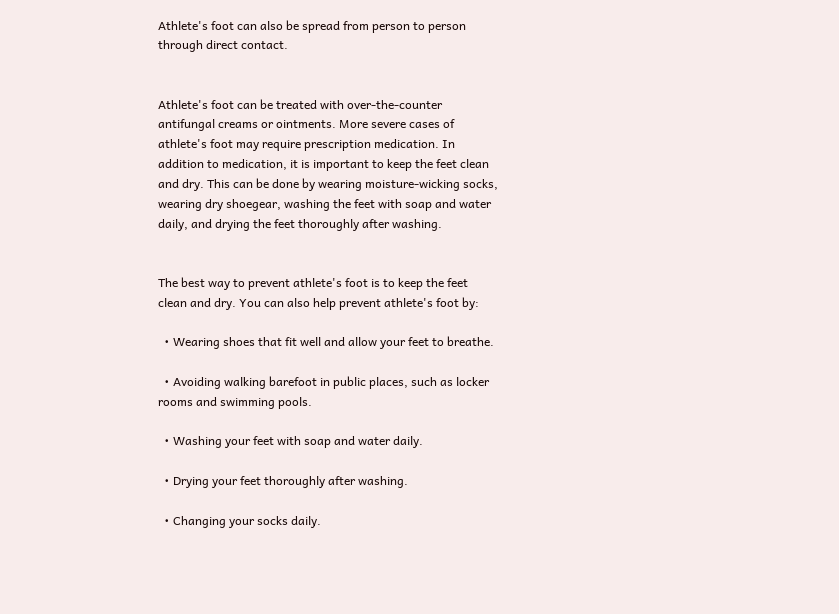Athlete's foot can also be spread from person to person through direct contact.


Athlete's foot can be treated with over-the-counter antifungal creams or ointments. More severe cases of athlete's foot may require prescription medication. In addition to medication, it is important to keep the feet clean and dry. This can be done by wearing moisture-wicking socks, wearing dry shoegear, washing the feet with soap and water daily, and drying the feet thoroughly after washing.


The best way to prevent athlete's foot is to keep the feet clean and dry. You can also help prevent athlete's foot by:

  • Wearing shoes that fit well and allow your feet to breathe.

  • Avoiding walking barefoot in public places, such as locker rooms and swimming pools.

  • Washing your feet with soap and water daily.

  • Drying your feet thoroughly after washing.

  • Changing your socks daily.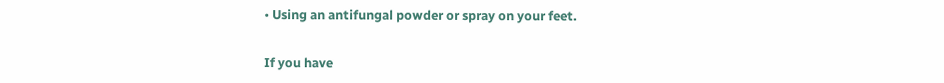• Using an antifungal powder or spray on your feet.


If you have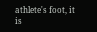athlete's foot, it is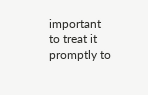important to treat it promptly to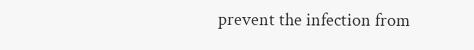prevent the infection from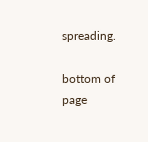spreading.

bottom of page